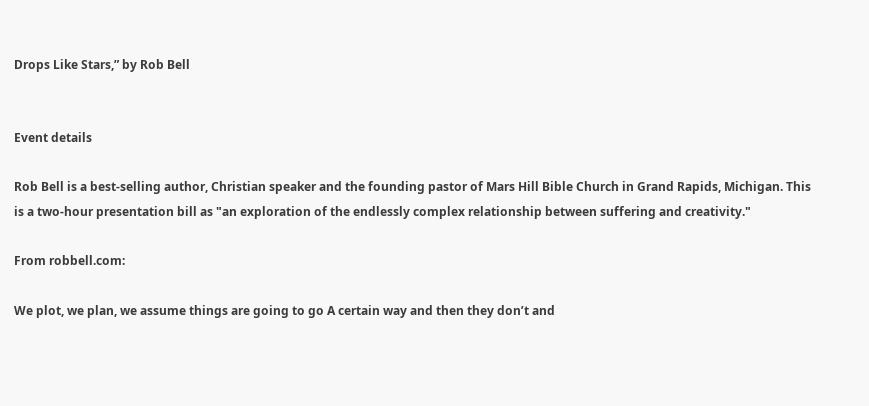Drops Like Stars,” by Rob Bell


Event details

Rob Bell is a best-selling author, Christian speaker and the founding pastor of Mars Hill Bible Church in Grand Rapids, Michigan. This is a two-hour presentation bill as "an exploration of the endlessly complex relationship between suffering and creativity."

From robbell.com:

We plot, we plan, we assume things are going to go A certain way and then they don’t and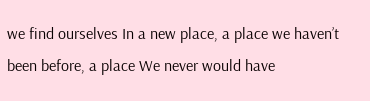we find ourselves In a new place, a place we haven’t been before, a place We never would have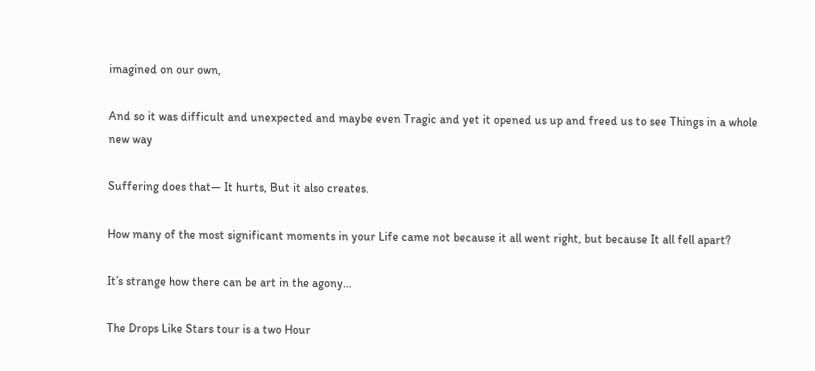imagined on our own,

And so it was difficult and unexpected and maybe even Tragic and yet it opened us up and freed us to see Things in a whole new way

Suffering does that— It hurts, But it also creates.

How many of the most significant moments in your Life came not because it all went right, but because It all fell apart?

It’s strange how there can be art in the agony…

The Drops Like Stars tour is a two Hour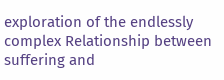exploration of the endlessly complex Relationship between suffering and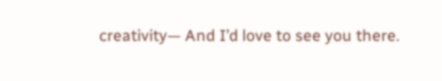creativity— And I’d love to see you there.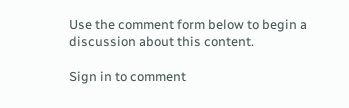Use the comment form below to begin a discussion about this content.

Sign in to comment